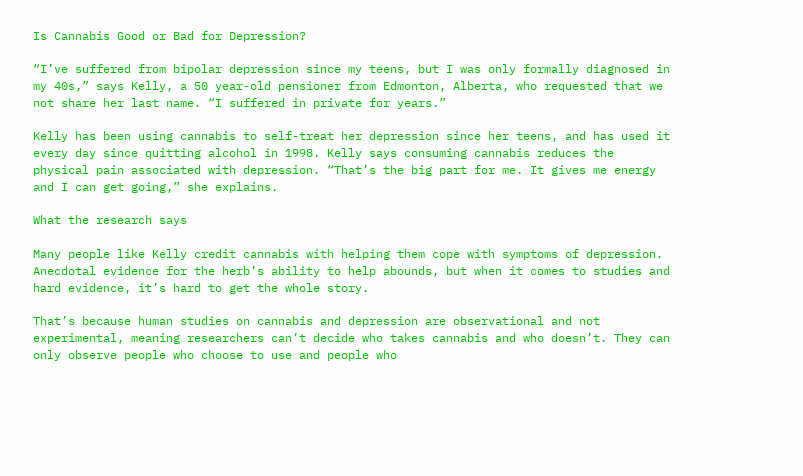Is Cannabis Good or Bad for Depression?

“I’ve suffered from bipolar depression since my teens, but I was only formally diagnosed in my 40s,” says Kelly, a 50 year-old pensioner from Edmonton, Alberta, who requested that we not share her last name. “I suffered in private for years.”

Kelly has been using cannabis to self-treat her depression since her teens, and has used it every day since quitting alcohol in 1998. Kelly says consuming cannabis reduces the physical pain associated with depression. “That’s the big part for me. It gives me energy and I can get going,” she explains.

What the research says

Many people like Kelly credit cannabis with helping them cope with symptoms of depression. Anecdotal evidence for the herb’s ability to help abounds, but when it comes to studies and hard evidence, it’s hard to get the whole story.

That’s because human studies on cannabis and depression are observational and not experimental, meaning researchers can’t decide who takes cannabis and who doesn’t. They can only observe people who choose to use and people who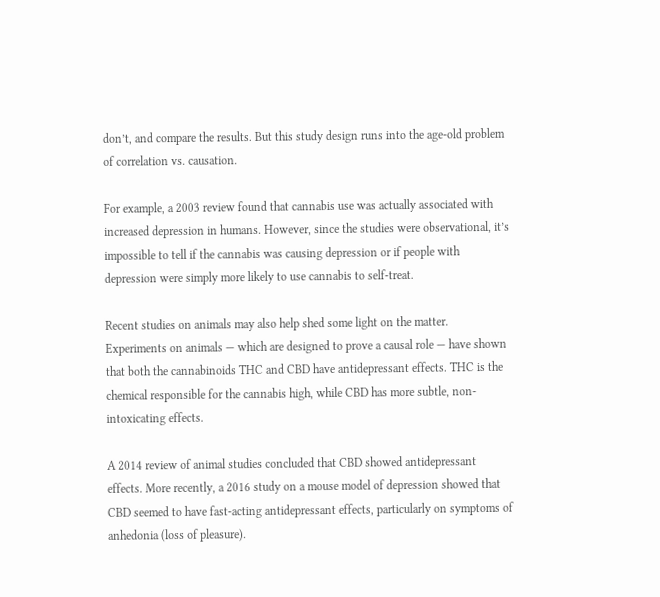don’t, and compare the results. But this study design runs into the age-old problem of correlation vs. causation.

For example, a 2003 review found that cannabis use was actually associated with increased depression in humans. However, since the studies were observational, it’s impossible to tell if the cannabis was causing depression or if people with depression were simply more likely to use cannabis to self-treat.

Recent studies on animals may also help shed some light on the matter. Experiments on animals — which are designed to prove a causal role — have shown that both the cannabinoids THC and CBD have antidepressant effects. THC is the chemical responsible for the cannabis high, while CBD has more subtle, non-intoxicating effects.

A 2014 review of animal studies concluded that CBD showed antidepressant effects. More recently, a 2016 study on a mouse model of depression showed that CBD seemed to have fast-acting antidepressant effects, particularly on symptoms of anhedonia (loss of pleasure).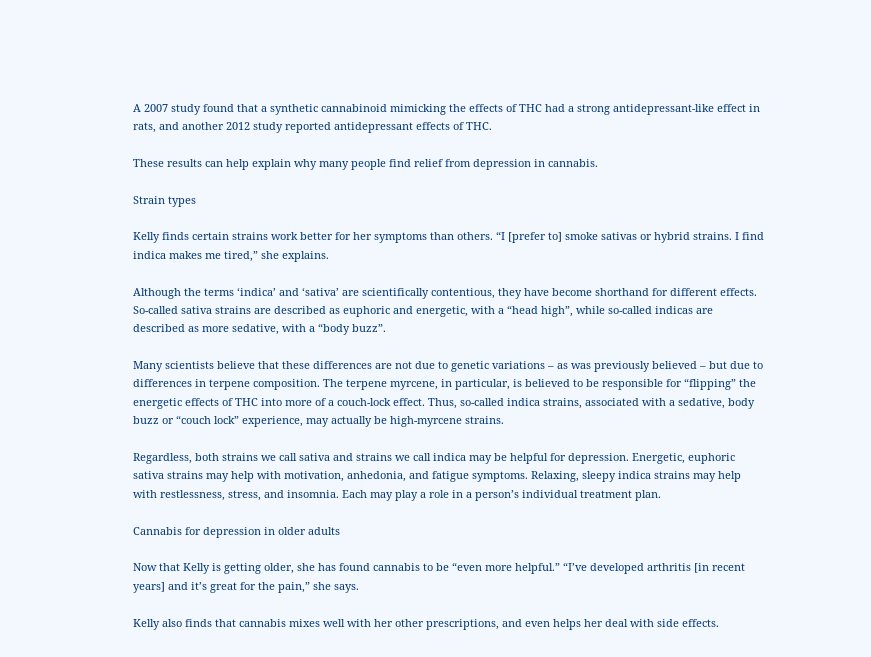A 2007 study found that a synthetic cannabinoid mimicking the effects of THC had a strong antidepressant-like effect in rats, and another 2012 study reported antidepressant effects of THC.

These results can help explain why many people find relief from depression in cannabis.

Strain types

Kelly finds certain strains work better for her symptoms than others. “I [prefer to] smoke sativas or hybrid strains. I find indica makes me tired,” she explains.

Although the terms ‘indica’ and ‘sativa’ are scientifically contentious, they have become shorthand for different effects. So-called sativa strains are described as euphoric and energetic, with a “head high”, while so-called indicas are described as more sedative, with a “body buzz”.

Many scientists believe that these differences are not due to genetic variations – as was previously believed – but due to differences in terpene composition. The terpene myrcene, in particular, is believed to be responsible for “flipping” the energetic effects of THC into more of a couch-lock effect. Thus, so-called indica strains, associated with a sedative, body buzz or “couch lock” experience, may actually be high-myrcene strains.

Regardless, both strains we call sativa and strains we call indica may be helpful for depression. Energetic, euphoric sativa strains may help with motivation, anhedonia, and fatigue symptoms. Relaxing, sleepy indica strains may help with restlessness, stress, and insomnia. Each may play a role in a person’s individual treatment plan.

Cannabis for depression in older adults

Now that Kelly is getting older, she has found cannabis to be “even more helpful.” “I’ve developed arthritis [in recent years] and it’s great for the pain,” she says.

Kelly also finds that cannabis mixes well with her other prescriptions, and even helps her deal with side effects.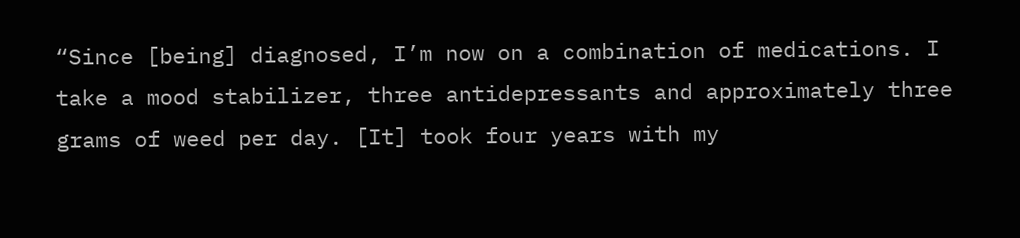“Since [being] diagnosed, I’m now on a combination of medications. I take a mood stabilizer, three antidepressants and approximately three grams of weed per day. [It] took four years with my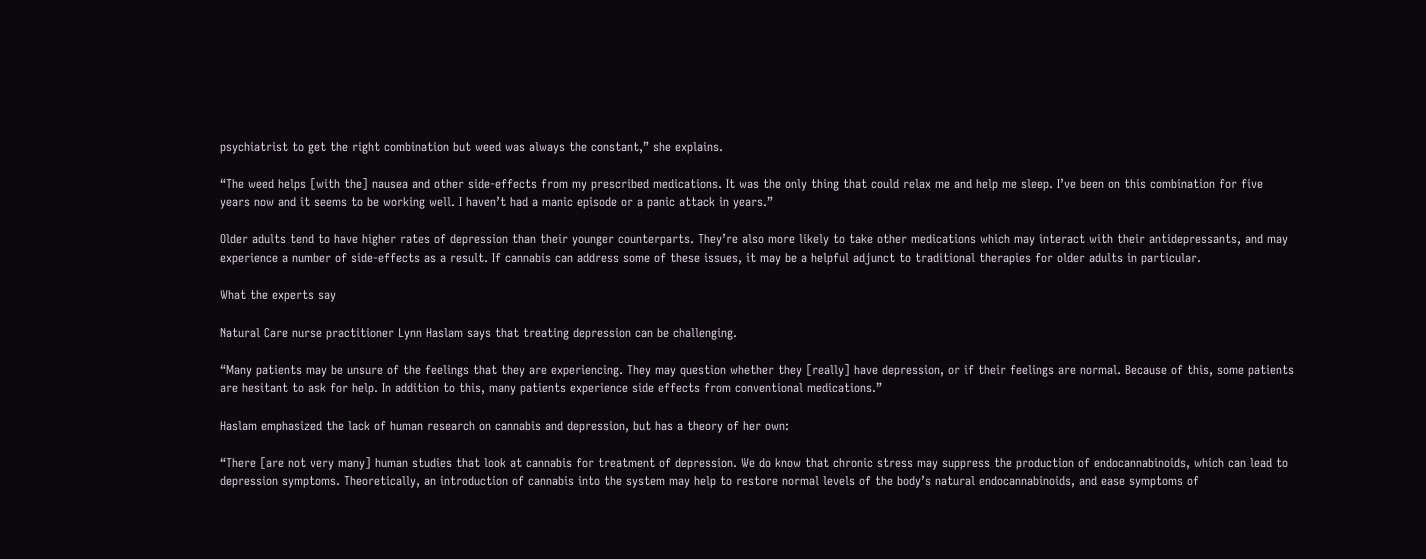psychiatrist to get the right combination but weed was always the constant,” she explains.

“The weed helps [with the] nausea and other side-effects from my prescribed medications. It was the only thing that could relax me and help me sleep. I’ve been on this combination for five years now and it seems to be working well. I haven’t had a manic episode or a panic attack in years.”

Older adults tend to have higher rates of depression than their younger counterparts. They’re also more likely to take other medications which may interact with their antidepressants, and may experience a number of side-effects as a result. If cannabis can address some of these issues, it may be a helpful adjunct to traditional therapies for older adults in particular.

What the experts say

Natural Care nurse practitioner Lynn Haslam says that treating depression can be challenging.

“Many patients may be unsure of the feelings that they are experiencing. They may question whether they [really] have depression, or if their feelings are normal. Because of this, some patients are hesitant to ask for help. In addition to this, many patients experience side effects from conventional medications.”

Haslam emphasized the lack of human research on cannabis and depression, but has a theory of her own:

“There [are not very many] human studies that look at cannabis for treatment of depression. We do know that chronic stress may suppress the production of endocannabinoids, which can lead to depression symptoms. Theoretically, an introduction of cannabis into the system may help to restore normal levels of the body’s natural endocannabinoids, and ease symptoms of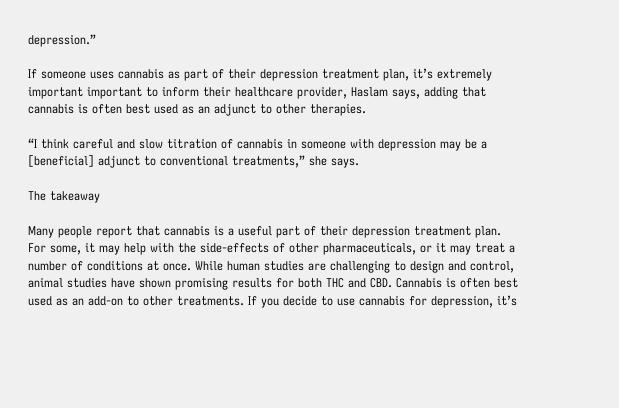depression.”

If someone uses cannabis as part of their depression treatment plan, it’s extremely important important to inform their healthcare provider, Haslam says, adding that cannabis is often best used as an adjunct to other therapies.

“I think careful and slow titration of cannabis in someone with depression may be a [beneficial] adjunct to conventional treatments,” she says.

The takeaway

Many people report that cannabis is a useful part of their depression treatment plan. For some, it may help with the side-effects of other pharmaceuticals, or it may treat a number of conditions at once. While human studies are challenging to design and control, animal studies have shown promising results for both THC and CBD. Cannabis is often best used as an add-on to other treatments. If you decide to use cannabis for depression, it’s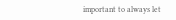important to always let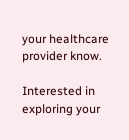your healthcare provider know.

Interested in exploring your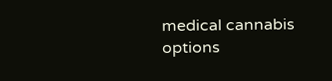medical cannabis options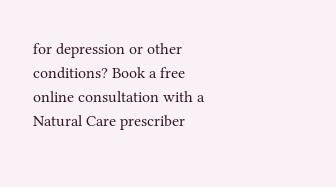for depression or other conditions? Book a free online consultation with a Natural Care prescriber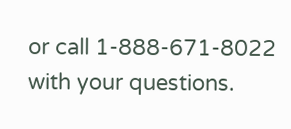or call 1-888-671-8022 with your questions.